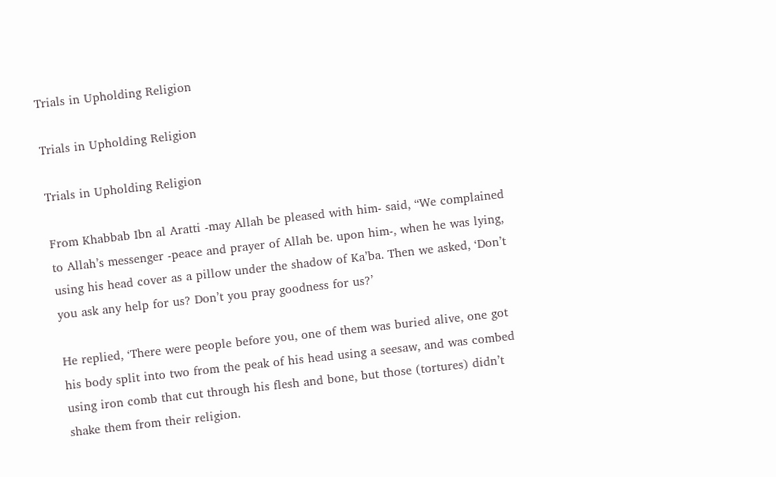Trials in Upholding Religion

Trials in Upholding Religion

Trials in Upholding Religion

From Khabbab Ibn al Aratti -may Allah be pleased with him- said, “We complained to Allah’s messenger -peace and prayer of Allah be. upon him-, when he was lying, using his head cover as a pillow under the shadow of Ka’ba. Then we asked, ‘Don’t you ask any help for us? Don’t you pray goodness for us?’

He replied, ‘There were people before you, one of them was buried alive, one got his body split into two from the peak of his head using a seesaw, and was combed using iron comb that cut through his flesh and bone, but those (tortures) didn’t shake them from their religion.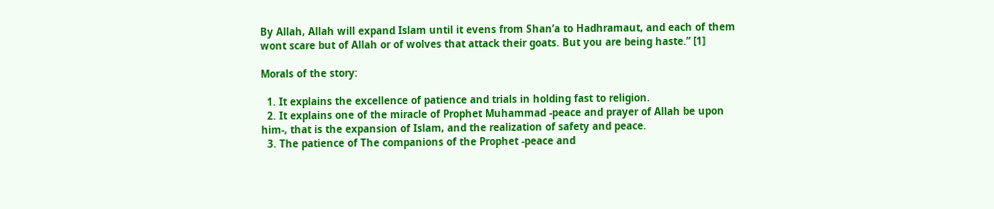By Allah, Allah will expand Islam until it evens from Shan’a to Hadhramaut, and each of them wont scare but of Allah or of wolves that attack their goats. But you are being haste.” [1]

Morals of the story:

  1. It explains the excellence of patience and trials in holding fast to religion.
  2. It explains one of the miracle of Prophet Muhammad -peace and prayer of Allah be upon him-, that is the expansion of Islam, and the realization of safety and peace.
  3. The patience of The companions of the Prophet -peace and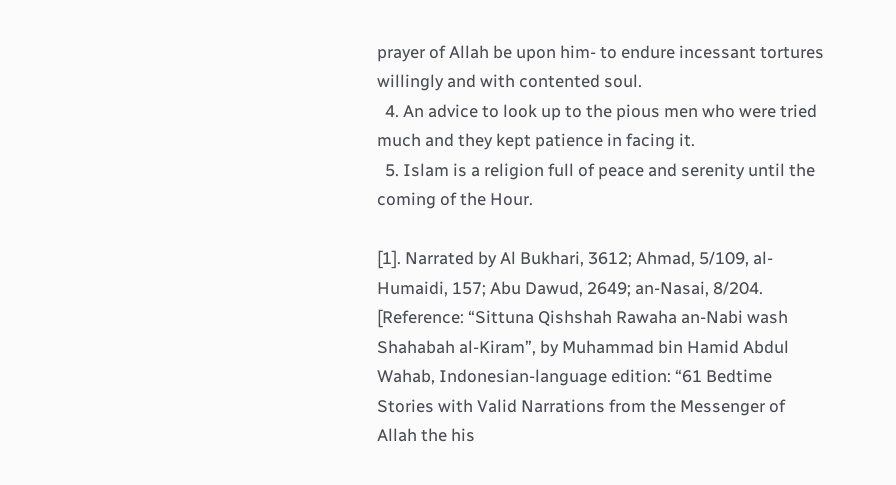prayer of Allah be upon him- to endure incessant tortures willingly and with contented soul.
  4. An advice to look up to the pious men who were tried much and they kept patience in facing it.
  5. Islam is a religion full of peace and serenity until the coming of the Hour.

[1]. Narrated by Al Bukhari, 3612; Ahmad, 5/109, al-Humaidi, 157; Abu Dawud, 2649; an-Nasai, 8/204.
[Reference: “Sittuna Qishshah Rawaha an-Nabi wash Shahabah al-Kiram”, by Muhammad bin Hamid Abdul Wahab, Indonesian-language edition: “61 Bedtime Stories with Valid Narrations from the Messenger of Allah the his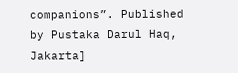companions”. Published by Pustaka Darul Haq, Jakarta]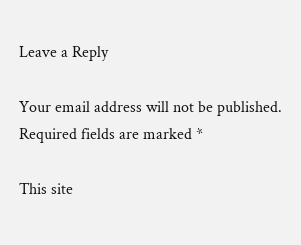Leave a Reply

Your email address will not be published. Required fields are marked *

This site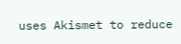uses Akismet to reduce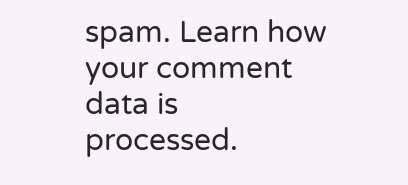spam. Learn how your comment data is processed.